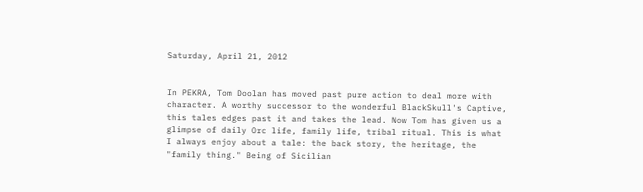Saturday, April 21, 2012


In PEKRA, Tom Doolan has moved past pure action to deal more with character. A worthy successor to the wonderful BlackSkull's Captive, this tales edges past it and takes the lead. Now Tom has given us a glimpse of daily Orc life, family life, tribal ritual. This is what I always enjoy about a tale: the back story, the heritage, the "family thing." Being of Sicilian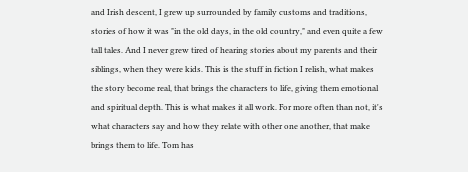and Irish descent, I grew up surrounded by family customs and traditions, stories of how it was "in the old days, in the old country," and even quite a few tall tales. And I never grew tired of hearing stories about my parents and their siblings, when they were kids. This is the stuff in fiction I relish, what makes the story become real, that brings the characters to life, giving them emotional and spiritual depth. This is what makes it all work. For more often than not, it's what characters say and how they relate with other one another, that make brings them to life. Tom has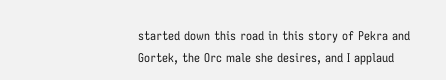started down this road in this story of Pekra and Gortek, the Orc male she desires, and I applaud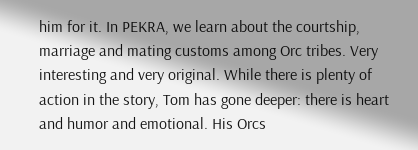him for it. In PEKRA, we learn about the courtship, marriage and mating customs among Orc tribes. Very interesting and very original. While there is plenty of action in the story, Tom has gone deeper: there is heart and humor and emotional. His Orcs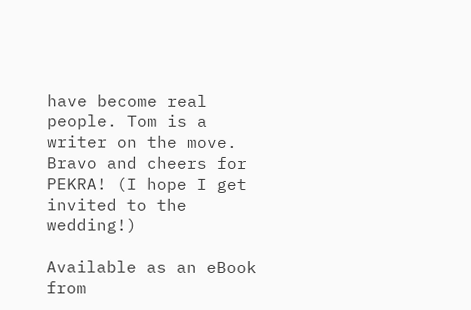have become real people. Tom is a writer on the move. Bravo and cheers for PEKRA! (I hope I get invited to the wedding!)

Available as an eBook from